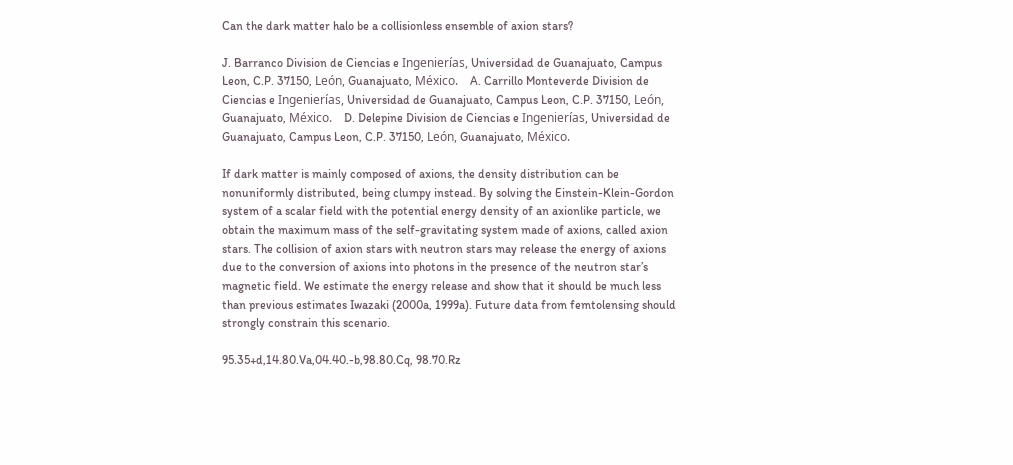Can the dark matter halo be a collisionless ensemble of axion stars?

J. Barranco Division de Ciencias e Ingenierías, Universidad de Guanajuato, Campus Leon, C.P. 37150, León, Guanajuato, México.    A. Carrillo Monteverde Division de Ciencias e Ingenierías, Universidad de Guanajuato, Campus Leon, C.P. 37150, León, Guanajuato, México.    D. Delepine Division de Ciencias e Ingenierías, Universidad de Guanajuato, Campus Leon, C.P. 37150, León, Guanajuato, México.

If dark matter is mainly composed of axions, the density distribution can be nonuniformly distributed, being clumpy instead. By solving the Einstein-Klein-Gordon system of a scalar field with the potential energy density of an axionlike particle, we obtain the maximum mass of the self-gravitating system made of axions, called axion stars. The collision of axion stars with neutron stars may release the energy of axions due to the conversion of axions into photons in the presence of the neutron star’s magnetic field. We estimate the energy release and show that it should be much less than previous estimates Iwazaki (2000a, 1999a). Future data from femtolensing should strongly constrain this scenario.

95.35+d,14.80.Va,04.40.-b,98.80.Cq, 98.70.Rz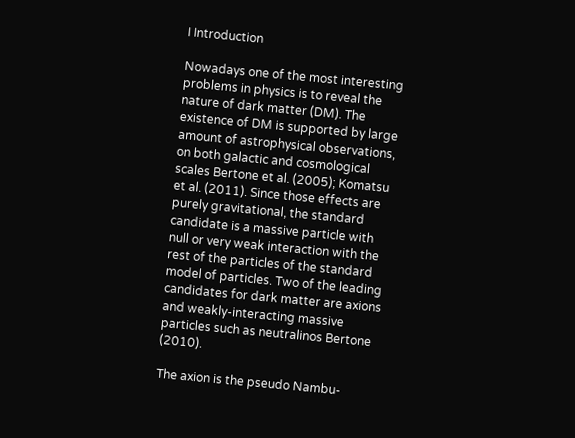I Introduction

Nowadays one of the most interesting problems in physics is to reveal the nature of dark matter (DM). The existence of DM is supported by large amount of astrophysical observations, on both galactic and cosmological scales Bertone et al. (2005); Komatsu et al. (2011). Since those effects are purely gravitational, the standard candidate is a massive particle with null or very weak interaction with the rest of the particles of the standard model of particles. Two of the leading candidates for dark matter are axions and weakly-interacting massive particles such as neutralinos Bertone (2010).

The axion is the pseudo Nambu-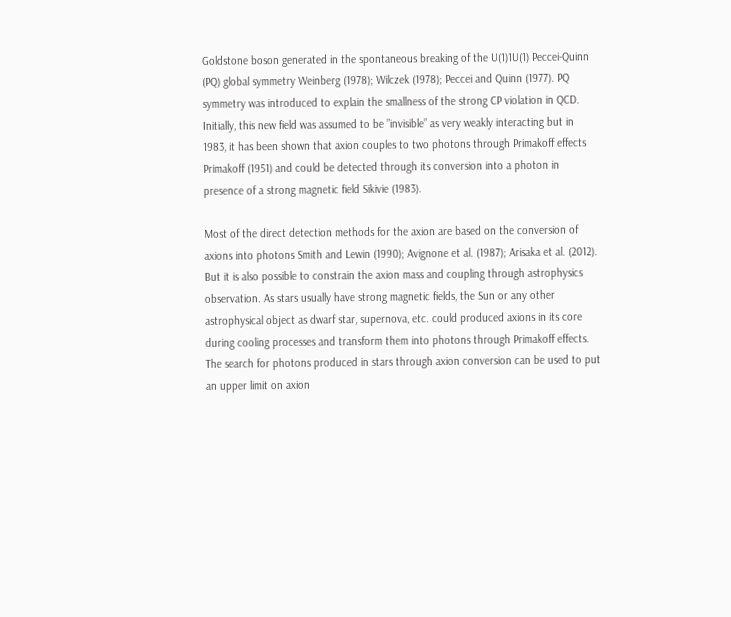Goldstone boson generated in the spontaneous breaking of the U(1)1U(1) Peccei-Quinn (PQ) global symmetry Weinberg (1978); Wilczek (1978); Peccei and Quinn (1977). PQ symmetry was introduced to explain the smallness of the strong CP violation in QCD. Initially, this new field was assumed to be ”invisible” as very weakly interacting but in 1983, it has been shown that axion couples to two photons through Primakoff effects Primakoff (1951) and could be detected through its conversion into a photon in presence of a strong magnetic field Sikivie (1983).

Most of the direct detection methods for the axion are based on the conversion of axions into photons Smith and Lewin (1990); Avignone et al. (1987); Arisaka et al. (2012). But it is also possible to constrain the axion mass and coupling through astrophysics observation. As stars usually have strong magnetic fields, the Sun or any other astrophysical object as dwarf star, supernova, etc. could produced axions in its core during cooling processes and transform them into photons through Primakoff effects. The search for photons produced in stars through axion conversion can be used to put an upper limit on axion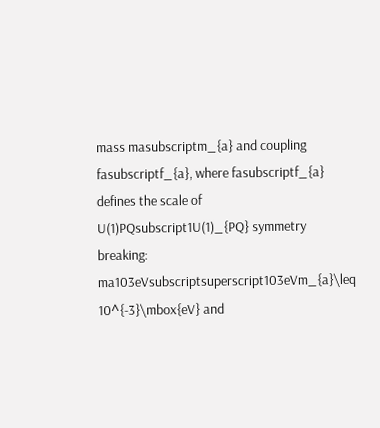mass masubscriptm_{a} and coupling fasubscriptf_{a}, where fasubscriptf_{a} defines the scale of U(1)PQsubscript1U(1)_{PQ} symmetry breaking: ma103eVsubscriptsuperscript103eVm_{a}\leq 10^{-3}\mbox{eV} and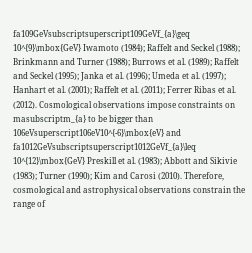fa109GeVsubscriptsuperscript109GeVf_{a}\geq 10^{9}\mbox{GeV} Iwamoto (1984); Raffelt and Seckel (1988); Brinkmann and Turner (1988); Burrows et al. (1989); Raffelt and Seckel (1995); Janka et al. (1996); Umeda et al. (1997); Hanhart et al. (2001); Raffelt et al. (2011); Ferrer Ribas et al. (2012). Cosmological observations impose constraints on masubscriptm_{a} to be bigger than 106eVsuperscript106eV10^{-6}\mbox{eV} and fa1012GeVsubscriptsuperscript1012GeVf_{a}\leq 10^{12}\mbox{GeV} Preskill et al. (1983); Abbott and Sikivie (1983); Turner (1990); Kim and Carosi (2010). Therefore, cosmological and astrophysical observations constrain the range of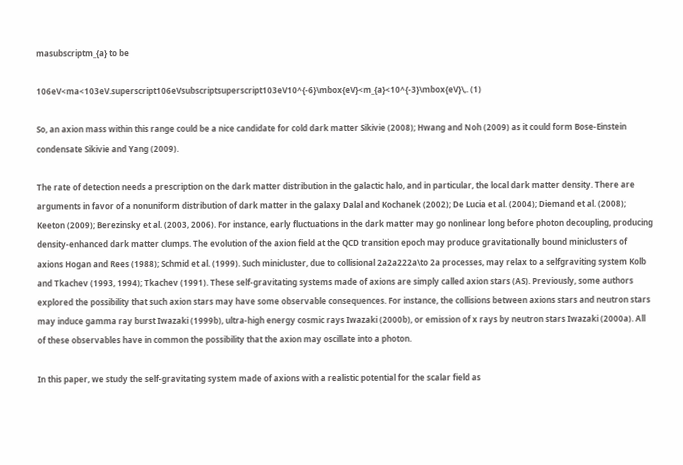masubscriptm_{a} to be

106eV<ma<103eV.superscript106eVsubscriptsuperscript103eV10^{-6}\mbox{eV}<m_{a}<10^{-3}\mbox{eV}\,. (1)

So, an axion mass within this range could be a nice candidate for cold dark matter Sikivie (2008); Hwang and Noh (2009) as it could form Bose-Einstein condensate Sikivie and Yang (2009).

The rate of detection needs a prescription on the dark matter distribution in the galactic halo, and in particular, the local dark matter density. There are arguments in favor of a nonuniform distribution of dark matter in the galaxy Dalal and Kochanek (2002); De Lucia et al. (2004); Diemand et al. (2008); Keeton (2009); Berezinsky et al. (2003, 2006). For instance, early fluctuations in the dark matter may go nonlinear long before photon decoupling, producing density-enhanced dark matter clumps. The evolution of the axion field at the QCD transition epoch may produce gravitationally bound miniclusters of axions Hogan and Rees (1988); Schmid et al. (1999). Such minicluster, due to collisional 2a2a222a\to 2a processes, may relax to a selfgraviting system Kolb and Tkachev (1993, 1994); Tkachev (1991). These self-gravitating systems made of axions are simply called axion stars (AS). Previously, some authors explored the possibility that such axion stars may have some observable consequences. For instance, the collisions between axions stars and neutron stars may induce gamma ray burst Iwazaki (1999b), ultra-high energy cosmic rays Iwazaki (2000b), or emission of x rays by neutron stars Iwazaki (2000a). All of these observables have in common the possibility that the axion may oscillate into a photon.

In this paper, we study the self-gravitating system made of axions with a realistic potential for the scalar field as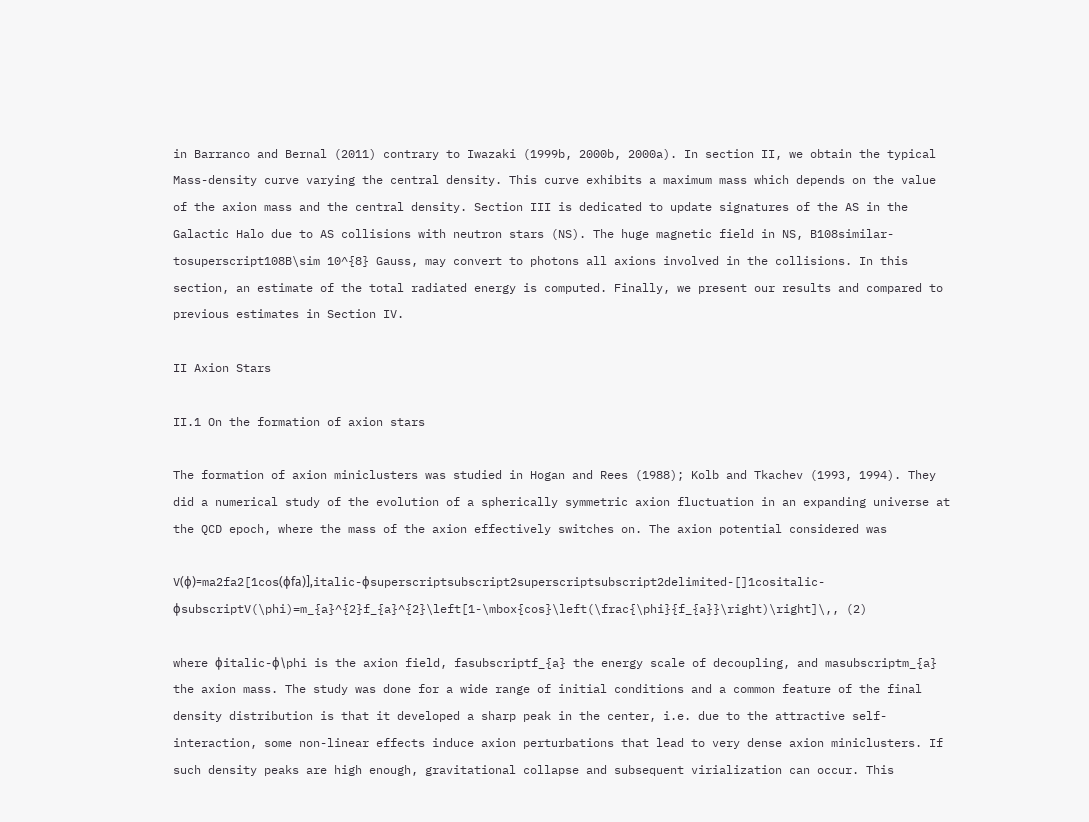in Barranco and Bernal (2011) contrary to Iwazaki (1999b, 2000b, 2000a). In section II, we obtain the typical Mass-density curve varying the central density. This curve exhibits a maximum mass which depends on the value of the axion mass and the central density. Section III is dedicated to update signatures of the AS in the Galactic Halo due to AS collisions with neutron stars (NS). The huge magnetic field in NS, B108similar-tosuperscript108B\sim 10^{8} Gauss, may convert to photons all axions involved in the collisions. In this section, an estimate of the total radiated energy is computed. Finally, we present our results and compared to previous estimates in Section IV.

II Axion Stars

II.1 On the formation of axion stars

The formation of axion miniclusters was studied in Hogan and Rees (1988); Kolb and Tkachev (1993, 1994). They did a numerical study of the evolution of a spherically symmetric axion fluctuation in an expanding universe at the QCD epoch, where the mass of the axion effectively switches on. The axion potential considered was

V(ϕ)=ma2fa2[1cos(ϕfa)],italic-ϕsuperscriptsubscript2superscriptsubscript2delimited-[]1cositalic-ϕsubscriptV(\phi)=m_{a}^{2}f_{a}^{2}\left[1-\mbox{cos}\left(\frac{\phi}{f_{a}}\right)\right]\,, (2)

where ϕitalic-ϕ\phi is the axion field, fasubscriptf_{a} the energy scale of decoupling, and masubscriptm_{a} the axion mass. The study was done for a wide range of initial conditions and a common feature of the final density distribution is that it developed a sharp peak in the center, i.e. due to the attractive self-interaction, some non-linear effects induce axion perturbations that lead to very dense axion miniclusters. If such density peaks are high enough, gravitational collapse and subsequent virialization can occur. This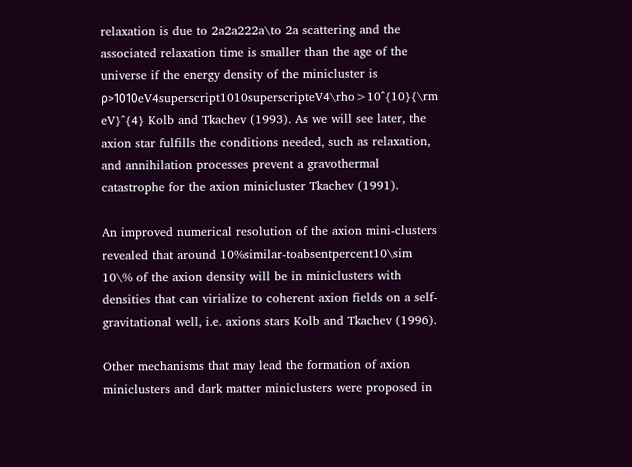relaxation is due to 2a2a222a\to 2a scattering and the associated relaxation time is smaller than the age of the universe if the energy density of the minicluster is ρ>1010eV4superscript1010superscripteV4\rho>10^{10}{\rm eV}^{4} Kolb and Tkachev (1993). As we will see later, the axion star fulfills the conditions needed, such as relaxation, and annihilation processes prevent a gravothermal catastrophe for the axion minicluster Tkachev (1991).

An improved numerical resolution of the axion mini-clusters revealed that around 10%similar-toabsentpercent10\sim 10\% of the axion density will be in miniclusters with densities that can virialize to coherent axion fields on a self-gravitational well, i.e. axions stars Kolb and Tkachev (1996).

Other mechanisms that may lead the formation of axion miniclusters and dark matter miniclusters were proposed in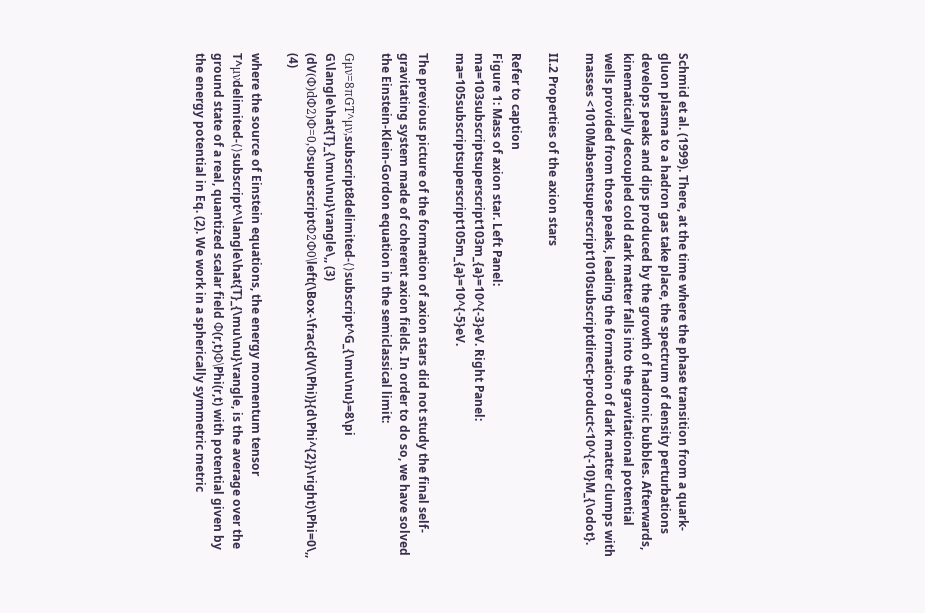Schmid et al. (1999). There, at the time where the phase transition from a quark-gluon plasma to a hadron gas take place, the spectrum of density perturbations develops peaks and dips produced by the growth of hadronic bubbles. Afterwards, kinematically decoupled cold dark matter falls into the gravitational potential wells provided from those peaks, leading the formation of dark matter clumps with masses <1010Mabsentsuperscript1010subscriptdirect-product<10^{-10}M_{\odot}.

II.2 Properties of the axion stars

Refer to caption
Figure 1: Mass of axion star. Left Panel: ma=103subscriptsuperscript103m_{a}=10^{-3}eV. Right Panel: ma=105subscriptsuperscript105m_{a}=10^{-5}eV.

The previous picture of the formation of axion stars did not study the final self-gravitating system made of coherent axion fields. In order to do so, we have solved the Einstein-Klein-Gordon equation in the semiclassical limit:

Gμν=8πGT^μν,subscript8delimited-⟨⟩subscript^G_{\mu\nu}=8\pi G\langle\hat{T}_{\mu\nu}\rangle\,, (3)
(dV(Φ)dΦ2)Φ=0,ΦsuperscriptΦ2Φ0\left(\Box-\frac{dV(\Phi)}{d\Phi^{2}}\right)\Phi=0\,, (4)

where the source of Einstein equations, the energy momentum tensor T^μνdelimited-⟨⟩subscript^\langle\hat{T}_{\mu\nu}\rangle, is the average over the ground state of a real, quantized scalar field Φ(r,t)Φ\Phi(r,t) with potential given by the energy potential in Eq. (2). We work in a spherically symmetric metric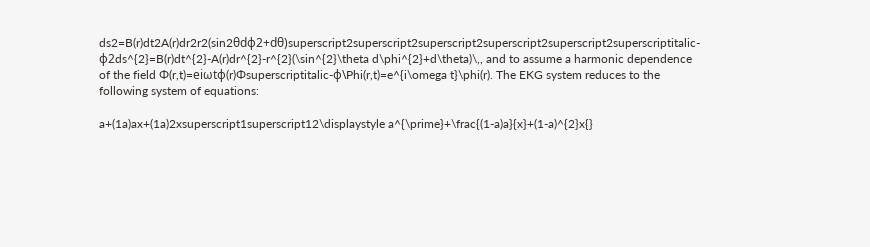ds2=B(r)dt2A(r)dr2r2(sin2θdϕ2+dθ)superscript2superscript2superscript2superscript2superscript2superscriptitalic-ϕ2ds^{2}=B(r)dt^{2}-A(r)dr^{2}-r^{2}(\sin^{2}\theta d\phi^{2}+d\theta)\,, and to assume a harmonic dependence of the field Φ(r,t)=eiωtϕ(r)Φsuperscriptitalic-ϕ\Phi(r,t)=e^{i\omega t}\phi(r). The EKG system reduces to the following system of equations:

a+(1a)ax+(1a)2xsuperscript1superscript12\displaystyle a^{\prime}+\frac{(1-a)a}{x}+(1-a)^{2}x{}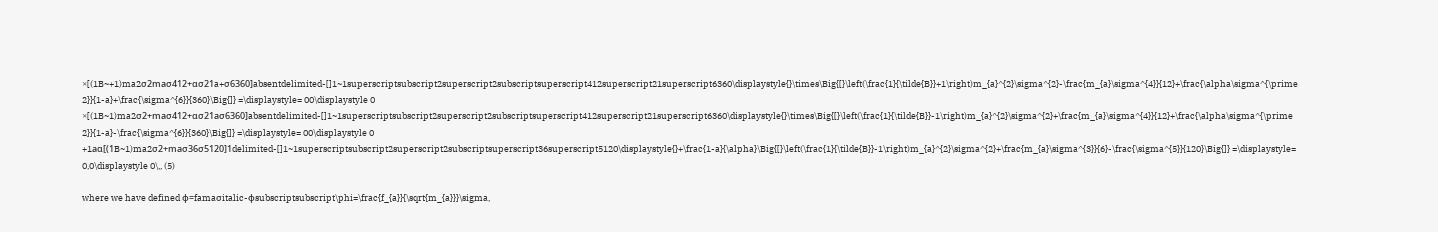×[(1B~+1)ma2σ2maσ412+ασ21a+σ6360]absentdelimited-[]1~1superscriptsubscript2superscript2subscriptsuperscript412superscript21superscript6360\displaystyle{}\times\Big{[}\left(\frac{1}{\tilde{B}}+1\right)m_{a}^{2}\sigma^{2}-\frac{m_{a}\sigma^{4}}{12}+\frac{\alpha\sigma^{\prime 2}}{1-a}+\frac{\sigma^{6}}{360}\Big{]} =\displaystyle= 00\displaystyle 0
×[(1B~1)ma2σ2+maσ412+ασ21aσ6360]absentdelimited-[]1~1superscriptsubscript2superscript2subscriptsuperscript412superscript21superscript6360\displaystyle{}\times\Big{[}\left(\frac{1}{\tilde{B}}-1\right)m_{a}^{2}\sigma^{2}+\frac{m_{a}\sigma^{4}}{12}+\frac{\alpha\sigma^{\prime 2}}{1-a}-\frac{\sigma^{6}}{360}\Big{]} =\displaystyle= 00\displaystyle 0
+1aα[(1B~1)ma2σ2+maσ36σ5120]1delimited-[]1~1superscriptsubscript2superscript2subscriptsuperscript36superscript5120\displaystyle{}+\frac{1-a}{\alpha}\Big{[}\left(\frac{1}{\tilde{B}}-1\right)m_{a}^{2}\sigma^{2}+\frac{m_{a}\sigma^{3}}{6}-\frac{\sigma^{5}}{120}\Big{]} =\displaystyle= 0,0\displaystyle 0\,, (5)

where we have defined ϕ=famaσitalic-ϕsubscriptsubscript\phi=\frac{f_{a}}{\sqrt{m_{a}}}\sigma,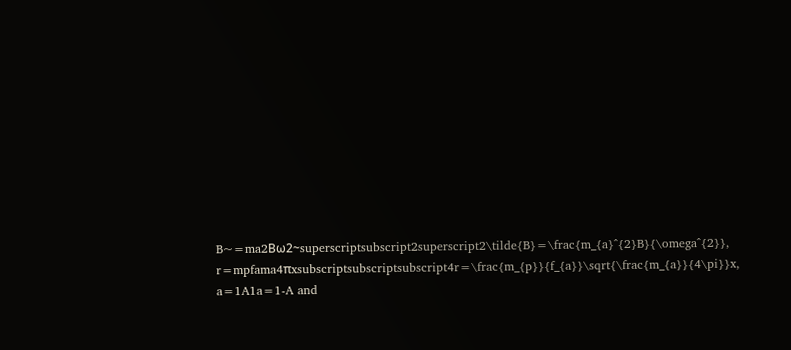B~=ma2Bω2~superscriptsubscript2superscript2\tilde{B}=\frac{m_{a}^{2}B}{\omega^{2}}, r=mpfama4πxsubscriptsubscriptsubscript4r=\frac{m_{p}}{f_{a}}\sqrt{\frac{m_{a}}{4\pi}}x, a=1A1a=1-A and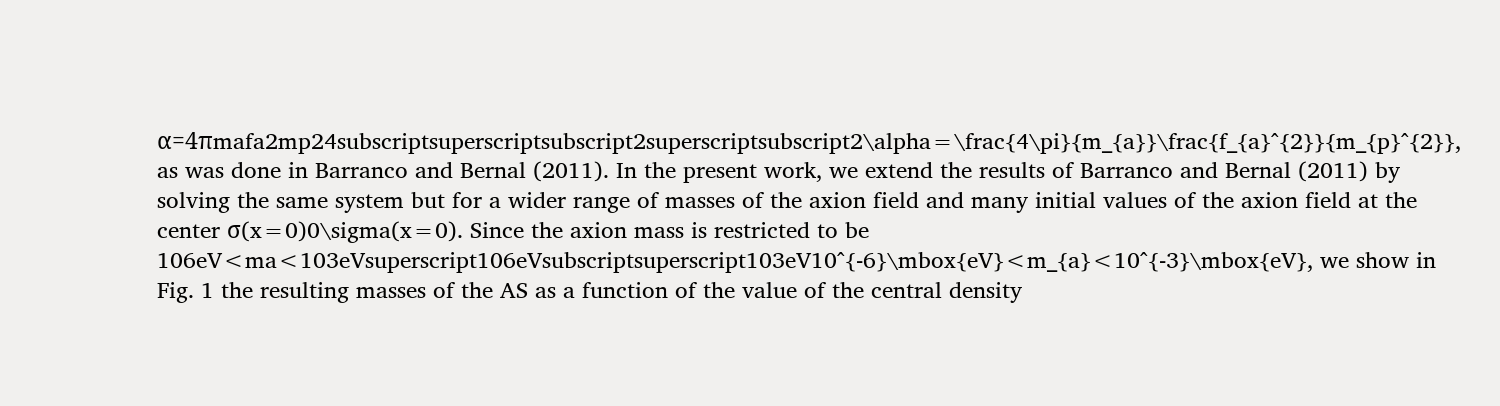α=4πmafa2mp24subscriptsuperscriptsubscript2superscriptsubscript2\alpha=\frac{4\pi}{m_{a}}\frac{f_{a}^{2}}{m_{p}^{2}}, as was done in Barranco and Bernal (2011). In the present work, we extend the results of Barranco and Bernal (2011) by solving the same system but for a wider range of masses of the axion field and many initial values of the axion field at the center σ(x=0)0\sigma(x=0). Since the axion mass is restricted to be 106eV<ma<103eVsuperscript106eVsubscriptsuperscript103eV10^{-6}\mbox{eV}<m_{a}<10^{-3}\mbox{eV}, we show in Fig. 1 the resulting masses of the AS as a function of the value of the central density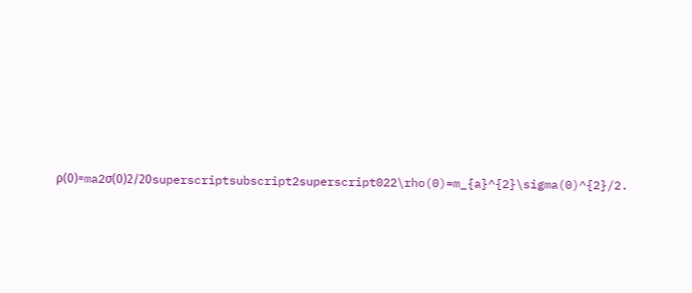ρ(0)=ma2σ(0)2/20superscriptsubscript2superscript022\rho(0)=m_{a}^{2}\sigma(0)^{2}/2.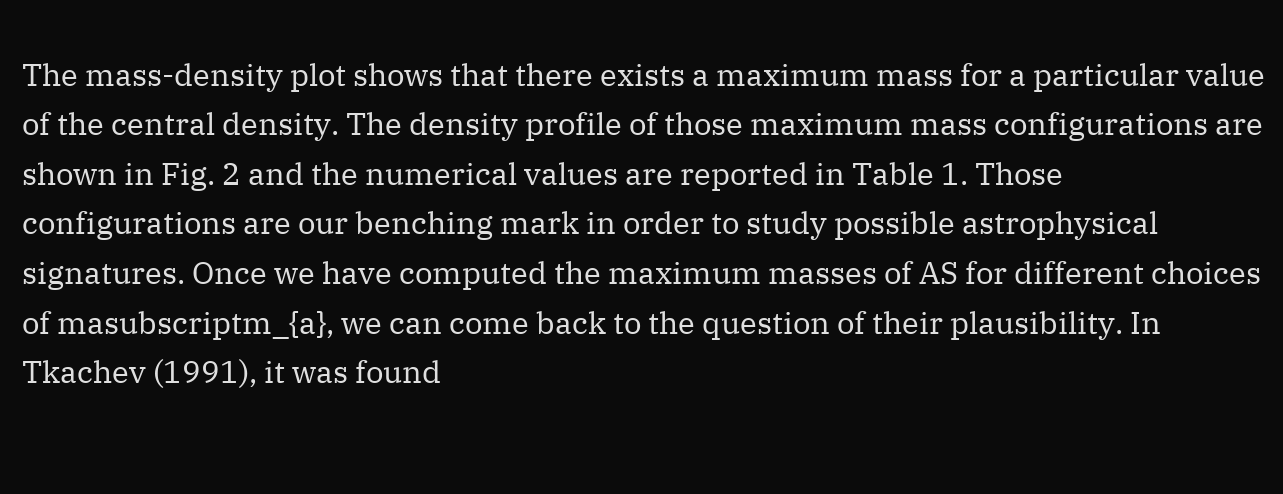The mass-density plot shows that there exists a maximum mass for a particular value of the central density. The density profile of those maximum mass configurations are shown in Fig. 2 and the numerical values are reported in Table 1. Those configurations are our benching mark in order to study possible astrophysical signatures. Once we have computed the maximum masses of AS for different choices of masubscriptm_{a}, we can come back to the question of their plausibility. In Tkachev (1991), it was found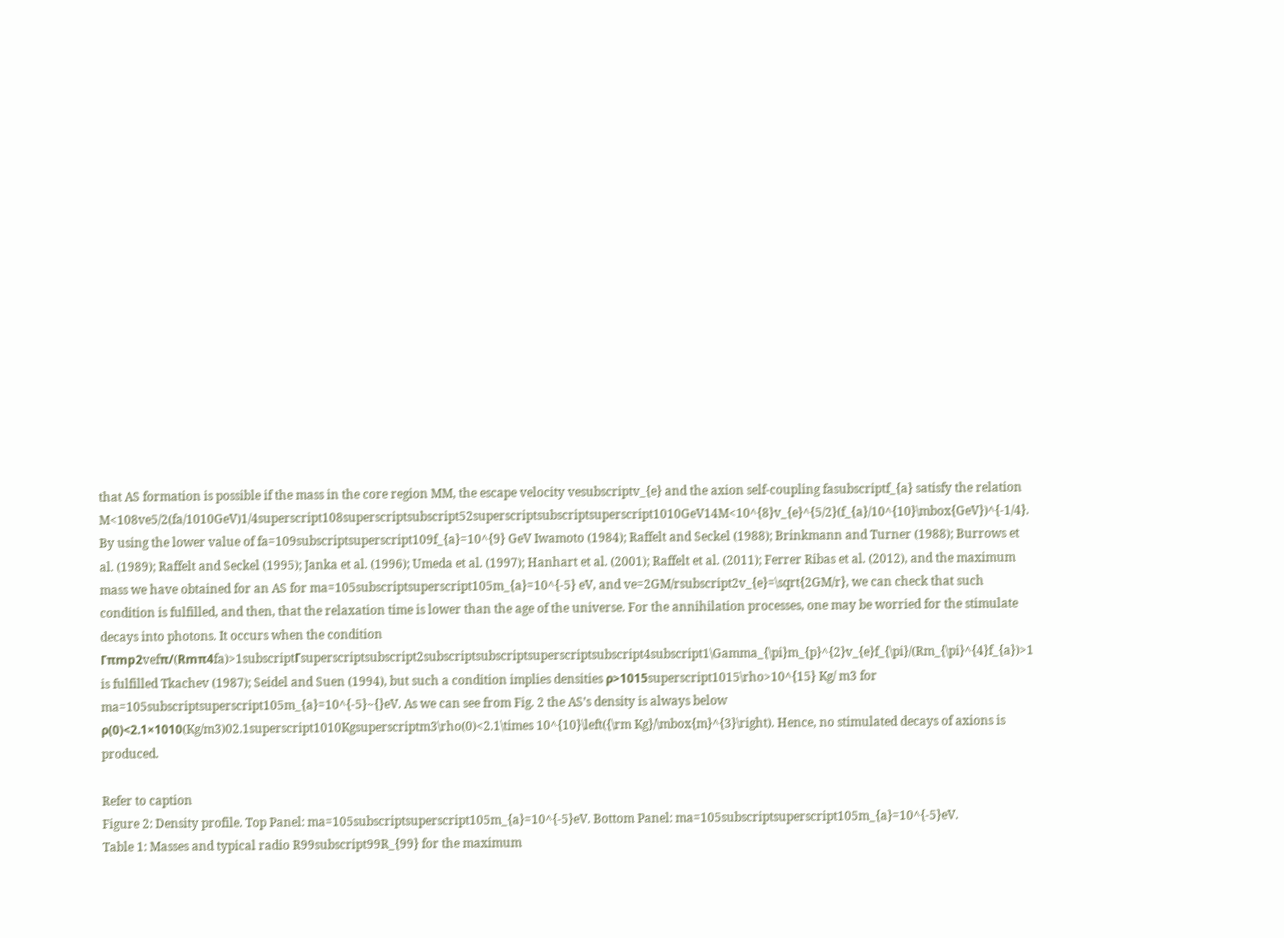that AS formation is possible if the mass in the core region MM, the escape velocity vesubscriptv_{e} and the axion self-coupling fasubscriptf_{a} satisfy the relation M<108ve5/2(fa/1010GeV)1/4superscript108superscriptsubscript52superscriptsubscriptsuperscript1010GeV14M<10^{8}v_{e}^{5/2}(f_{a}/10^{10}\mbox{GeV})^{-1/4}. By using the lower value of fa=109subscriptsuperscript109f_{a}=10^{9} GeV Iwamoto (1984); Raffelt and Seckel (1988); Brinkmann and Turner (1988); Burrows et al. (1989); Raffelt and Seckel (1995); Janka et al. (1996); Umeda et al. (1997); Hanhart et al. (2001); Raffelt et al. (2011); Ferrer Ribas et al. (2012), and the maximum mass we have obtained for an AS for ma=105subscriptsuperscript105m_{a}=10^{-5} eV, and ve=2GM/rsubscript2v_{e}=\sqrt{2GM/r}, we can check that such condition is fulfilled, and then, that the relaxation time is lower than the age of the universe. For the annihilation processes, one may be worried for the stimulate decays into photons. It occurs when the condition Γπmp2vefπ/(Rmπ4fa)>1subscriptΓsuperscriptsubscript2subscriptsubscriptsuperscriptsubscript4subscript1\Gamma_{\pi}m_{p}^{2}v_{e}f_{\pi}/(Rm_{\pi}^{4}f_{a})>1 is fulfilled Tkachev (1987); Seidel and Suen (1994), but such a condition implies densities ρ>1015superscript1015\rho>10^{15} Kg/ m3 for ma=105subscriptsuperscript105m_{a}=10^{-5}~{}eV. As we can see from Fig. 2 the AS’s density is always below ρ(0)<2.1×1010(Kg/m3)02.1superscript1010Kgsuperscriptm3\rho(0)<2.1\times 10^{10}\left({\rm Kg}/\mbox{m}^{3}\right). Hence, no stimulated decays of axions is produced.

Refer to caption
Figure 2: Density profile. Top Panel: ma=105subscriptsuperscript105m_{a}=10^{-5}eV. Bottom Panel: ma=105subscriptsuperscript105m_{a}=10^{-5}eV.
Table 1: Masses and typical radio R99subscript99R_{99} for the maximum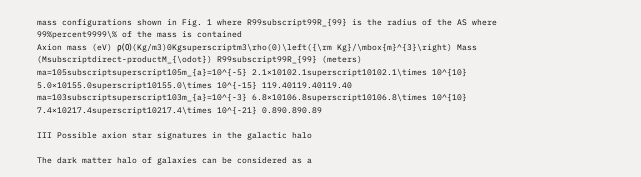mass configurations shown in Fig. 1 where R99subscript99R_{99} is the radius of the AS where 99%percent9999\% of the mass is contained
Axion mass (eV) ρ(0)(Kg/m3)0Kgsuperscriptm3\rho(0)\left({\rm Kg}/\mbox{m}^{3}\right) Mass (Msubscriptdirect-productM_{\odot}) R99subscript99R_{99} (meters)
ma=105subscriptsuperscript105m_{a}=10^{-5} 2.1×10102.1superscript10102.1\times 10^{10} 5.0×10155.0superscript10155.0\times 10^{-15} 119.40119.40119.40
ma=103subscriptsuperscript103m_{a}=10^{-3} 6.8×10106.8superscript10106.8\times 10^{10} 7.4×10217.4superscript10217.4\times 10^{-21} 0.890.890.89

III Possible axion star signatures in the galactic halo

The dark matter halo of galaxies can be considered as a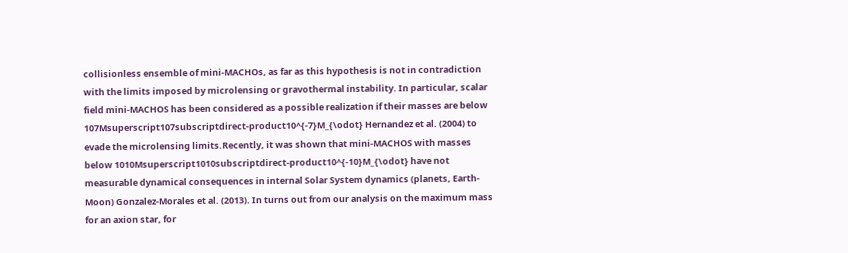collisionless ensemble of mini-MACHOs, as far as this hypothesis is not in contradiction with the limits imposed by microlensing or gravothermal instability. In particular, scalar field mini-MACHOS has been considered as a possible realization if their masses are below 107Msuperscript107subscriptdirect-product10^{-7}M_{\odot} Hernandez et al. (2004) to evade the microlensing limits.Recently, it was shown that mini-MACHOS with masses below 1010Msuperscript1010subscriptdirect-product10^{-10}M_{\odot} have not measurable dynamical consequences in internal Solar System dynamics (planets, Earth-Moon) Gonzalez-Morales et al. (2013). In turns out from our analysis on the maximum mass for an axion star, for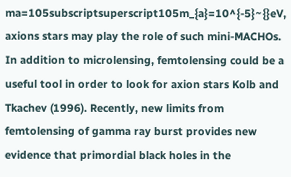ma=105subscriptsuperscript105m_{a}=10^{-5}~{}eV, axions stars may play the role of such mini-MACHOs. In addition to microlensing, femtolensing could be a useful tool in order to look for axion stars Kolb and Tkachev (1996). Recently, new limits from femtolensing of gamma ray burst provides new evidence that primordial black holes in the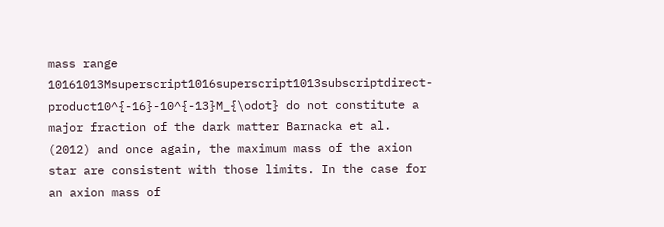mass range 10161013Msuperscript1016superscript1013subscriptdirect-product10^{-16}-10^{-13}M_{\odot} do not constitute a major fraction of the dark matter Barnacka et al. (2012) and once again, the maximum mass of the axion star are consistent with those limits. In the case for an axion mass of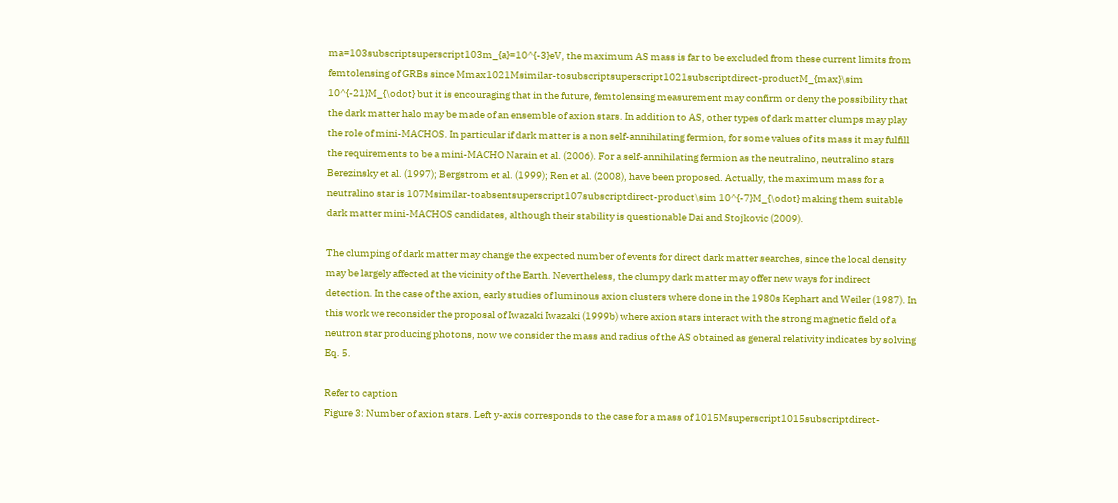ma=103subscriptsuperscript103m_{a}=10^{-3}eV, the maximum AS mass is far to be excluded from these current limits from femtolensing of GRBs since Mmax1021Msimilar-tosubscriptsuperscript1021subscriptdirect-productM_{max}\sim 10^{-21}M_{\odot} but it is encouraging that in the future, femtolensing measurement may confirm or deny the possibility that the dark matter halo may be made of an ensemble of axion stars. In addition to AS, other types of dark matter clumps may play the role of mini-MACHOS. In particular if dark matter is a non self-annihilating fermion, for some values of its mass it may fulfill the requirements to be a mini-MACHO Narain et al. (2006). For a self-annihilating fermion as the neutralino, neutralino stars Berezinsky et al. (1997); Bergstrom et al. (1999); Ren et al. (2008), have been proposed. Actually, the maximum mass for a neutralino star is 107Msimilar-toabsentsuperscript107subscriptdirect-product\sim 10^{-7}M_{\odot} making them suitable dark matter mini-MACHOS candidates, although their stability is questionable Dai and Stojkovic (2009).

The clumping of dark matter may change the expected number of events for direct dark matter searches, since the local density may be largely affected at the vicinity of the Earth. Nevertheless, the clumpy dark matter may offer new ways for indirect detection. In the case of the axion, early studies of luminous axion clusters where done in the 1980s Kephart and Weiler (1987). In this work we reconsider the proposal of Iwazaki Iwazaki (1999b) where axion stars interact with the strong magnetic field of a neutron star producing photons, now we consider the mass and radius of the AS obtained as general relativity indicates by solving Eq. 5.

Refer to caption
Figure 3: Number of axion stars. Left y-axis corresponds to the case for a mass of 1015Msuperscript1015subscriptdirect-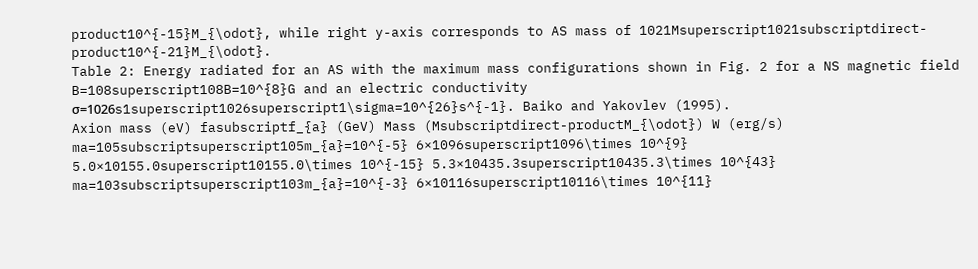product10^{-15}M_{\odot}, while right y-axis corresponds to AS mass of 1021Msuperscript1021subscriptdirect-product10^{-21}M_{\odot}.
Table 2: Energy radiated for an AS with the maximum mass configurations shown in Fig. 2 for a NS magnetic field B=108superscript108B=10^{8}G and an electric conductivity σ=1026s1superscript1026superscript1\sigma=10^{26}s^{-1}. Baiko and Yakovlev (1995).
Axion mass (eV) fasubscriptf_{a} (GeV) Mass (Msubscriptdirect-productM_{\odot}) W (erg/s)
ma=105subscriptsuperscript105m_{a}=10^{-5} 6×1096superscript1096\times 10^{9} 5.0×10155.0superscript10155.0\times 10^{-15} 5.3×10435.3superscript10435.3\times 10^{43}
ma=103subscriptsuperscript103m_{a}=10^{-3} 6×10116superscript10116\times 10^{11}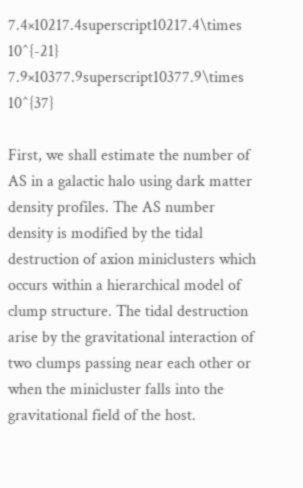7.4×10217.4superscript10217.4\times 10^{-21} 7.9×10377.9superscript10377.9\times 10^{37}

First, we shall estimate the number of AS in a galactic halo using dark matter density profiles. The AS number density is modified by the tidal destruction of axion miniclusters which occurs within a hierarchical model of clump structure. The tidal destruction arise by the gravitational interaction of two clumps passing near each other or when the minicluster falls into the gravitational field of the host.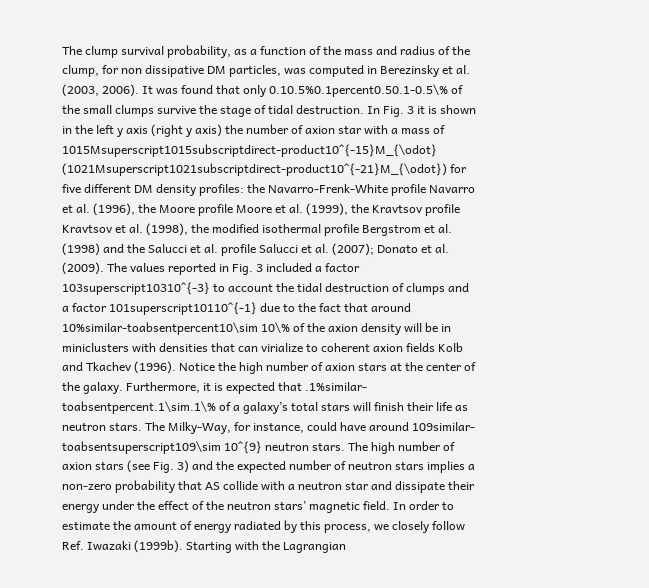The clump survival probability, as a function of the mass and radius of the clump, for non dissipative DM particles, was computed in Berezinsky et al. (2003, 2006). It was found that only 0.10.5%0.1percent0.50.1-0.5\% of the small clumps survive the stage of tidal destruction. In Fig. 3 it is shown in the left y axis (right y axis) the number of axion star with a mass of 1015Msuperscript1015subscriptdirect-product10^{-15}M_{\odot} (1021Msuperscript1021subscriptdirect-product10^{-21}M_{\odot}) for five different DM density profiles: the Navarro-Frenk-White profile Navarro et al. (1996), the Moore profile Moore et al. (1999), the Kravtsov profile Kravtsov et al. (1998), the modified isothermal profile Bergstrom et al. (1998) and the Salucci et al. profile Salucci et al. (2007); Donato et al. (2009). The values reported in Fig. 3 included a factor 103superscript10310^{-3} to account the tidal destruction of clumps and a factor 101superscript10110^{-1} due to the fact that around 10%similar-toabsentpercent10\sim 10\% of the axion density will be in miniclusters with densities that can virialize to coherent axion fields Kolb and Tkachev (1996). Notice the high number of axion stars at the center of the galaxy. Furthermore, it is expected that .1%similar-toabsentpercent.1\sim.1\% of a galaxy’s total stars will finish their life as neutron stars. The Milky-Way, for instance, could have around 109similar-toabsentsuperscript109\sim 10^{9} neutron stars. The high number of axion stars (see Fig. 3) and the expected number of neutron stars implies a non-zero probability that AS collide with a neutron star and dissipate their energy under the effect of the neutron stars’ magnetic field. In order to estimate the amount of energy radiated by this process, we closely follow Ref. Iwazaki (1999b). Starting with the Lagrangian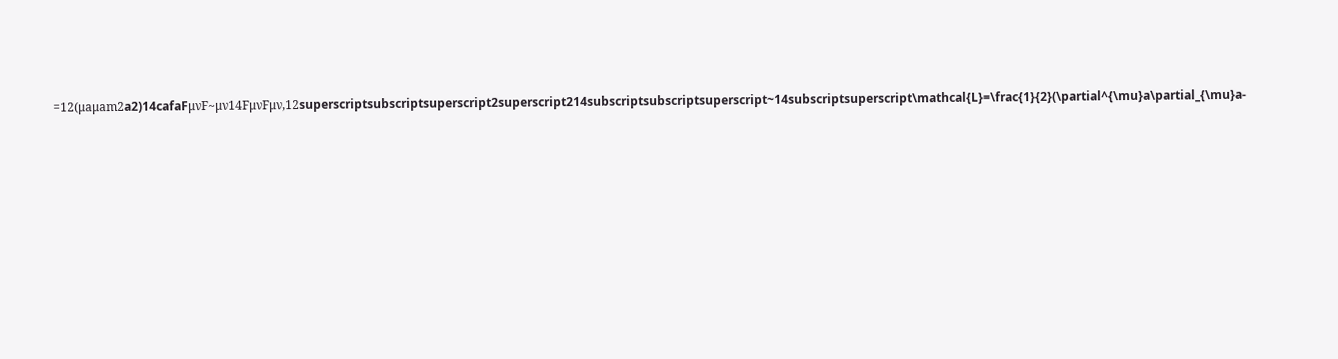=12(μaμam2a2)14cafaFμνF~μν14FμνFμν,12superscriptsubscriptsuperscript2superscript214subscriptsubscriptsuperscript~14subscriptsuperscript\mathcal{L}=\frac{1}{2}(\partial^{\mu}a\partial_{\mu}a-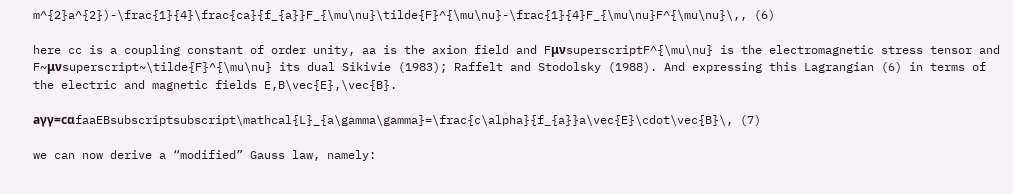m^{2}a^{2})-\frac{1}{4}\frac{ca}{f_{a}}F_{\mu\nu}\tilde{F}^{\mu\nu}-\frac{1}{4}F_{\mu\nu}F^{\mu\nu}\,, (6)

here cc is a coupling constant of order unity, aa is the axion field and FμνsuperscriptF^{\mu\nu} is the electromagnetic stress tensor and F~μνsuperscript~\tilde{F}^{\mu\nu} its dual Sikivie (1983); Raffelt and Stodolsky (1988). And expressing this Lagrangian (6) in terms of the electric and magnetic fields E,B\vec{E},\vec{B}.

aγγ=cαfaaEBsubscriptsubscript\mathcal{L}_{a\gamma\gamma}=\frac{c\alpha}{f_{a}}a\vec{E}\cdot\vec{B}\, (7)

we can now derive a “modified” Gauss law, namely: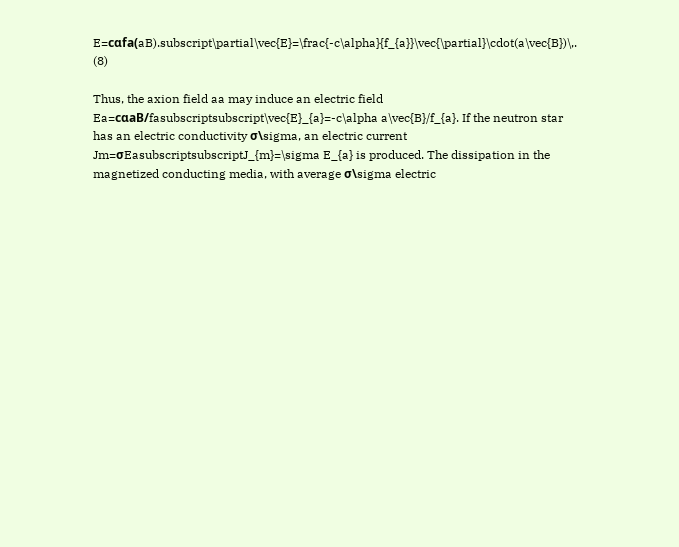E=cαfa(aB).subscript\partial\vec{E}=\frac{-c\alpha}{f_{a}}\vec{\partial}\cdot(a\vec{B})\,. (8)

Thus, the axion field aa may induce an electric field Ea=cαaB/fasubscriptsubscript\vec{E}_{a}=-c\alpha a\vec{B}/f_{a}. If the neutron star has an electric conductivity σ\sigma, an electric current Jm=σEasubscriptsubscriptJ_{m}=\sigma E_{a} is produced. The dissipation in the magnetized conducting media, with average σ\sigma electric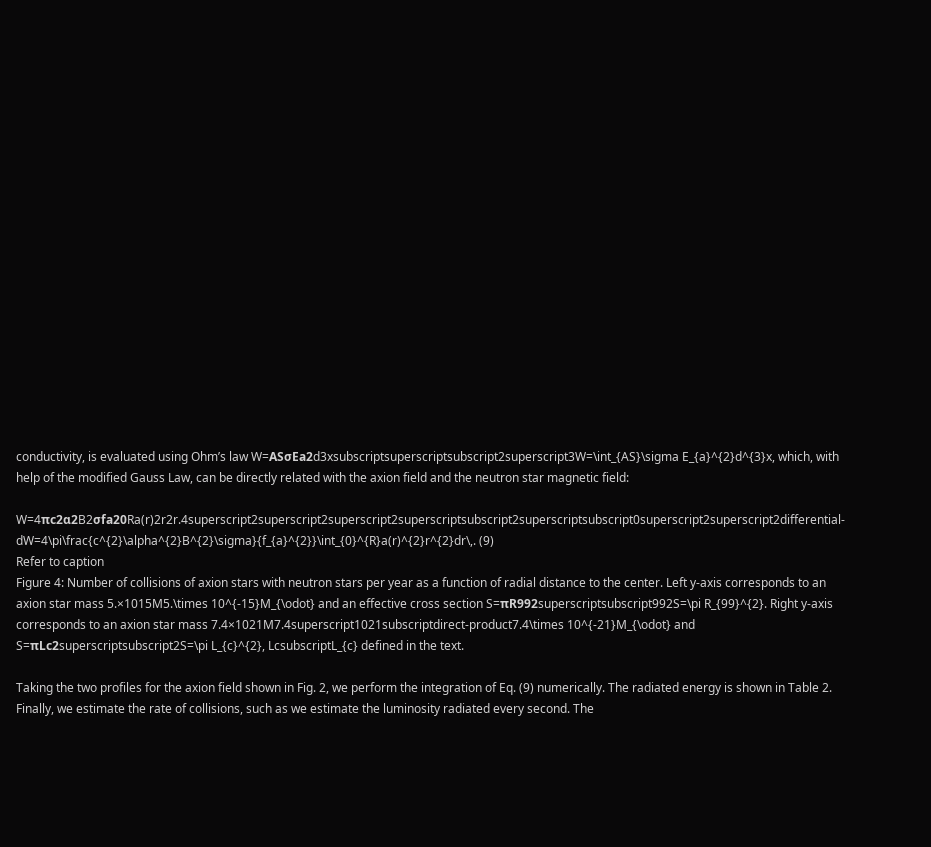conductivity, is evaluated using Ohm’s law W=ASσEa2d3xsubscriptsuperscriptsubscript2superscript3W=\int_{AS}\sigma E_{a}^{2}d^{3}x, which, with help of the modified Gauss Law, can be directly related with the axion field and the neutron star magnetic field:

W=4πc2α2B2σfa20Ra(r)2r2r.4superscript2superscript2superscript2superscriptsubscript2superscriptsubscript0superscript2superscript2differential-dW=4\pi\frac{c^{2}\alpha^{2}B^{2}\sigma}{f_{a}^{2}}\int_{0}^{R}a(r)^{2}r^{2}dr\,. (9)
Refer to caption
Figure 4: Number of collisions of axion stars with neutron stars per year as a function of radial distance to the center. Left y-axis corresponds to an axion star mass 5.×1015M5.\times 10^{-15}M_{\odot} and an effective cross section S=πR992superscriptsubscript992S=\pi R_{99}^{2}. Right y-axis corresponds to an axion star mass 7.4×1021M7.4superscript1021subscriptdirect-product7.4\times 10^{-21}M_{\odot} and S=πLc2superscriptsubscript2S=\pi L_{c}^{2}, LcsubscriptL_{c} defined in the text.

Taking the two profiles for the axion field shown in Fig. 2, we perform the integration of Eq. (9) numerically. The radiated energy is shown in Table 2. Finally, we estimate the rate of collisions, such as we estimate the luminosity radiated every second. The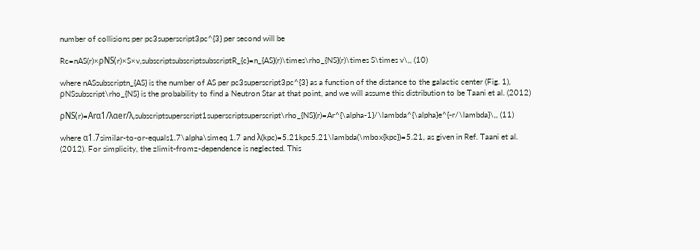number of collisions per pc3superscript3pc^{3} per second will be

Rc=nAS(r)×ρNS(r)×S×v,subscriptsubscriptsubscriptR_{c}=n_{AS}(r)\times\rho_{NS}(r)\times S\times v\,, (10)

where nASsubscriptn_{AS} is the number of AS per pc3superscript3pc^{3} as a function of the distance to the galactic center (Fig. 1), ρNSsubscript\rho_{NS} is the probability to find a Neutron Star at that point, and we will assume this distribution to be Taani et al. (2012)

ρNS(r)=Arα1/λαer/λ,subscriptsuperscript1superscriptsuperscript\rho_{NS}(r)=Ar^{\alpha-1}/\lambda^{\alpha}e^{-r/\lambda}\,, (11)

where α1.7similar-to-or-equals1.7\alpha\simeq 1.7 and λ(kpc)=5.21kpc5.21\lambda(\mbox{kpc})=5.21, as given in Ref. Taani et al. (2012). For simplicity, the zlimit-fromz-dependence is neglected. This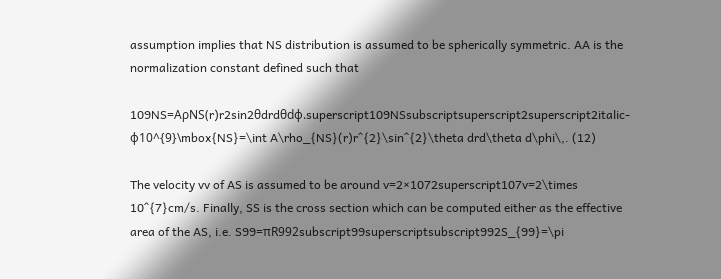assumption implies that NS distribution is assumed to be spherically symmetric. AA is the normalization constant defined such that

109NS=AρNS(r)r2sin2θdrdθdϕ.superscript109NSsubscriptsuperscript2superscript2italic-ϕ10^{9}\mbox{NS}=\int A\rho_{NS}(r)r^{2}\sin^{2}\theta drd\theta d\phi\,. (12)

The velocity vv of AS is assumed to be around v=2×1072superscript107v=2\times 10^{7}cm/s. Finally, SS is the cross section which can be computed either as the effective area of the AS, i.e. S99=πR992subscript99superscriptsubscript992S_{99}=\pi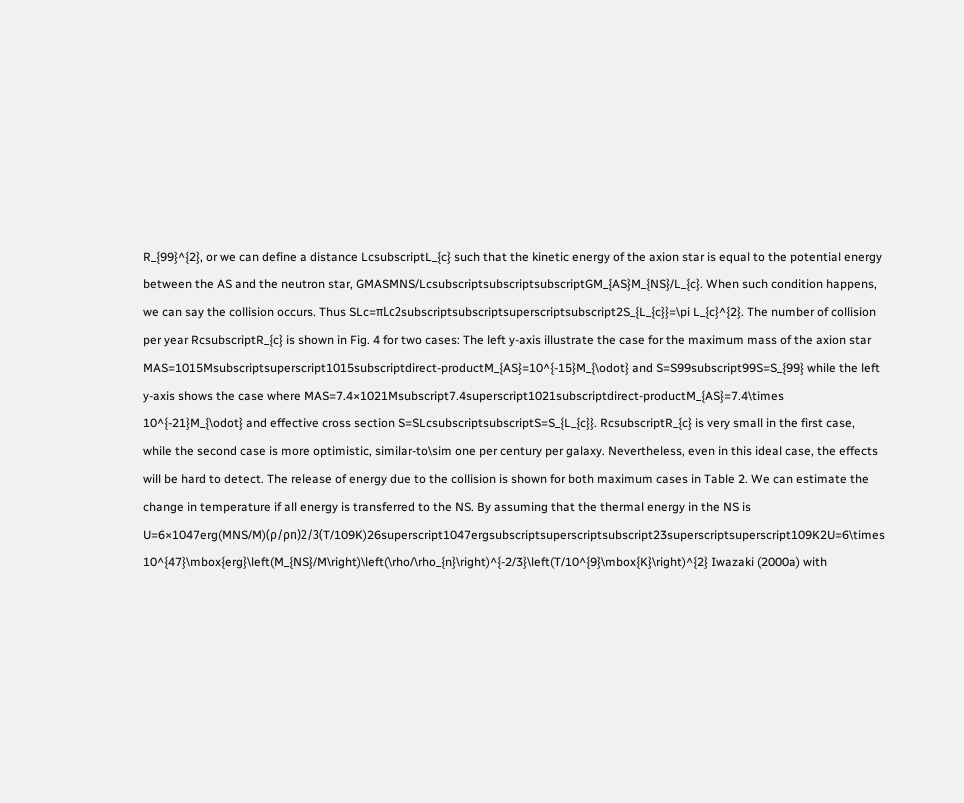R_{99}^{2}, or we can define a distance LcsubscriptL_{c} such that the kinetic energy of the axion star is equal to the potential energy between the AS and the neutron star, GMASMNS/LcsubscriptsubscriptsubscriptGM_{AS}M_{NS}/L_{c}. When such condition happens, we can say the collision occurs. Thus SLc=πLc2subscriptsubscriptsuperscriptsubscript2S_{L_{c}}=\pi L_{c}^{2}. The number of collision per year RcsubscriptR_{c} is shown in Fig. 4 for two cases: The left y-axis illustrate the case for the maximum mass of the axion star MAS=1015Msubscriptsuperscript1015subscriptdirect-productM_{AS}=10^{-15}M_{\odot} and S=S99subscript99S=S_{99} while the left y-axis shows the case where MAS=7.4×1021Msubscript7.4superscript1021subscriptdirect-productM_{AS}=7.4\times 10^{-21}M_{\odot} and effective cross section S=SLcsubscriptsubscriptS=S_{L_{c}}. RcsubscriptR_{c} is very small in the first case, while the second case is more optimistic, similar-to\sim one per century per galaxy. Nevertheless, even in this ideal case, the effects will be hard to detect. The release of energy due to the collision is shown for both maximum cases in Table 2. We can estimate the change in temperature if all energy is transferred to the NS. By assuming that the thermal energy in the NS is U=6×1047erg(MNS/M)(ρ/ρn)2/3(T/109K)26superscript1047ergsubscriptsuperscriptsubscript23superscriptsuperscript109K2U=6\times 10^{47}\mbox{erg}\left(M_{NS}/M\right)\left(\rho/\rho_{n}\right)^{-2/3}\left(T/10^{9}\mbox{K}\right)^{2} Iwazaki (2000a) with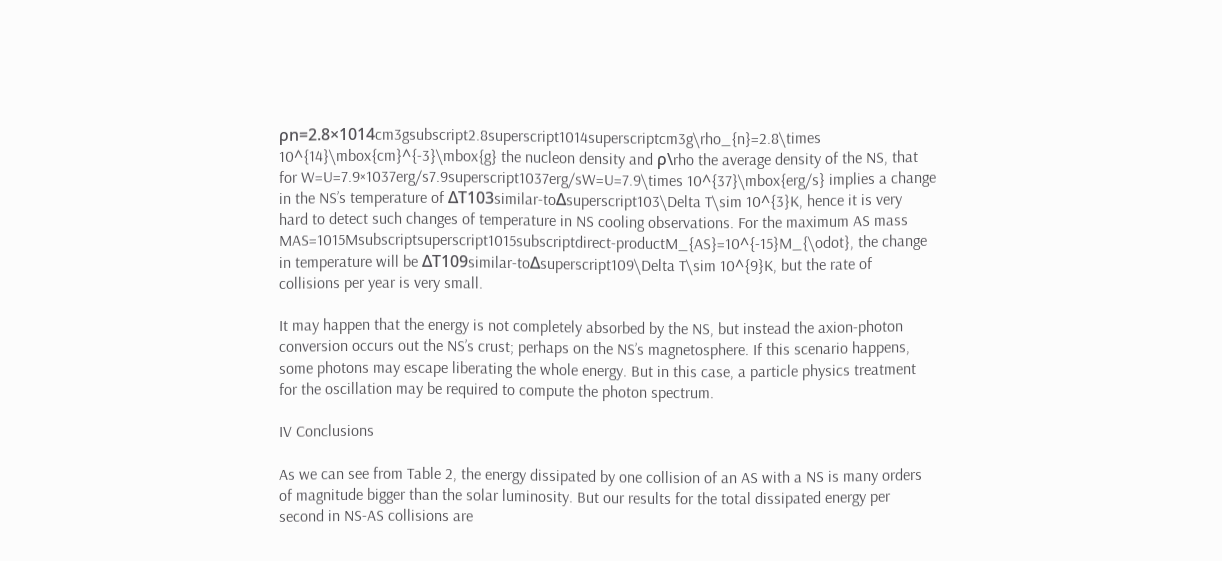ρn=2.8×1014cm3gsubscript2.8superscript1014superscriptcm3g\rho_{n}=2.8\times 10^{14}\mbox{cm}^{-3}\mbox{g} the nucleon density and ρ\rho the average density of the NS, that for W=U=7.9×1037erg/s7.9superscript1037erg/sW=U=7.9\times 10^{37}\mbox{erg/s} implies a change in the NS’s temperature of ΔT103similar-toΔsuperscript103\Delta T\sim 10^{3}K, hence it is very hard to detect such changes of temperature in NS cooling observations. For the maximum AS mass MAS=1015Msubscriptsuperscript1015subscriptdirect-productM_{AS}=10^{-15}M_{\odot}, the change in temperature will be ΔT109similar-toΔsuperscript109\Delta T\sim 10^{9}K, but the rate of collisions per year is very small.

It may happen that the energy is not completely absorbed by the NS, but instead the axion-photon conversion occurs out the NS’s crust; perhaps on the NS’s magnetosphere. If this scenario happens, some photons may escape liberating the whole energy. But in this case, a particle physics treatment for the oscillation may be required to compute the photon spectrum.

IV Conclusions

As we can see from Table 2, the energy dissipated by one collision of an AS with a NS is many orders of magnitude bigger than the solar luminosity. But our results for the total dissipated energy per second in NS-AS collisions are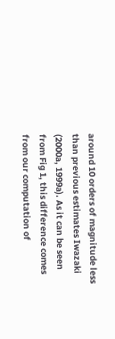around 10 orders of magnitude less than previous estimates Iwazaki (2000a, 1999a). As it can be seen from Fig 1, this difference comes from our computation of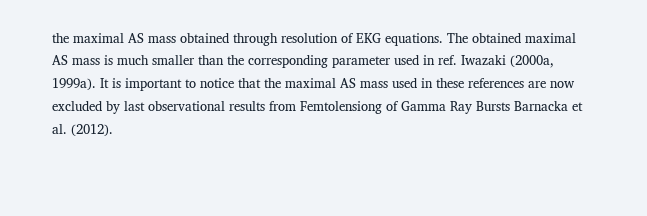the maximal AS mass obtained through resolution of EKG equations. The obtained maximal AS mass is much smaller than the corresponding parameter used in ref. Iwazaki (2000a, 1999a). It is important to notice that the maximal AS mass used in these references are now excluded by last observational results from Femtolensiong of Gamma Ray Bursts Barnacka et al. (2012).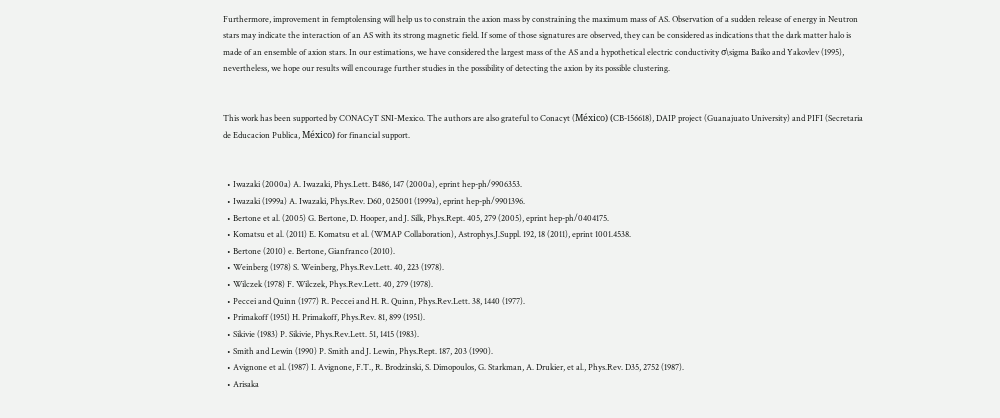Furthermore, improvement in femptolensing will help us to constrain the axion mass by constraining the maximum mass of AS. Observation of a sudden release of energy in Neutron stars may indicate the interaction of an AS with its strong magnetic field. If some of those signatures are observed, they can be considered as indications that the dark matter halo is made of an ensemble of axion stars. In our estimations, we have considered the largest mass of the AS and a hypothetical electric conductivity σ\sigma Baiko and Yakovlev (1995), nevertheless, we hope our results will encourage further studies in the possibility of detecting the axion by its possible clustering.


This work has been supported by CONACyT SNI-Mexico. The authors are also grateful to Conacyt (México) (CB-156618), DAIP project (Guanajuato University) and PIFI (Secretaria de Educacion Publica, México) for financial support.


  • Iwazaki (2000a) A. Iwazaki, Phys.Lett. B486, 147 (2000a), eprint hep-ph/9906353.
  • Iwazaki (1999a) A. Iwazaki, Phys.Rev. D60, 025001 (1999a), eprint hep-ph/9901396.
  • Bertone et al. (2005) G. Bertone, D. Hooper, and J. Silk, Phys.Rept. 405, 279 (2005), eprint hep-ph/0404175.
  • Komatsu et al. (2011) E. Komatsu et al. (WMAP Collaboration), Astrophys.J.Suppl. 192, 18 (2011), eprint 1001.4538.
  • Bertone (2010) e. Bertone, Gianfranco (2010).
  • Weinberg (1978) S. Weinberg, Phys.Rev.Lett. 40, 223 (1978).
  • Wilczek (1978) F. Wilczek, Phys.Rev.Lett. 40, 279 (1978).
  • Peccei and Quinn (1977) R. Peccei and H. R. Quinn, Phys.Rev.Lett. 38, 1440 (1977).
  • Primakoff (1951) H. Primakoff, Phys.Rev. 81, 899 (1951).
  • Sikivie (1983) P. Sikivie, Phys.Rev.Lett. 51, 1415 (1983).
  • Smith and Lewin (1990) P. Smith and J. Lewin, Phys.Rept. 187, 203 (1990).
  • Avignone et al. (1987) I. Avignone, F.T., R. Brodzinski, S. Dimopoulos, G. Starkman, A. Drukier, et al., Phys.Rev. D35, 2752 (1987).
  • Arisaka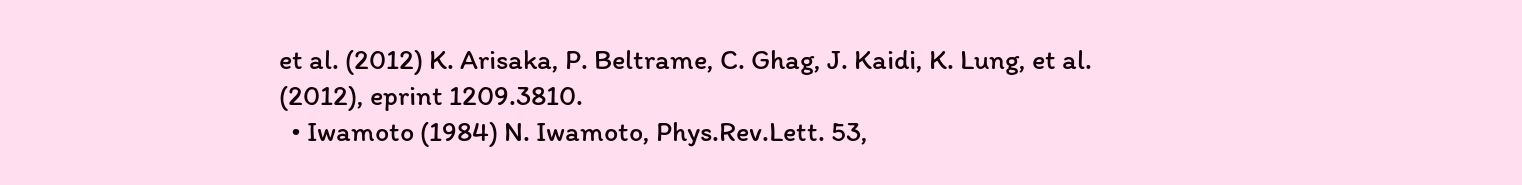et al. (2012) K. Arisaka, P. Beltrame, C. Ghag, J. Kaidi, K. Lung, et al. (2012), eprint 1209.3810.
  • Iwamoto (1984) N. Iwamoto, Phys.Rev.Lett. 53,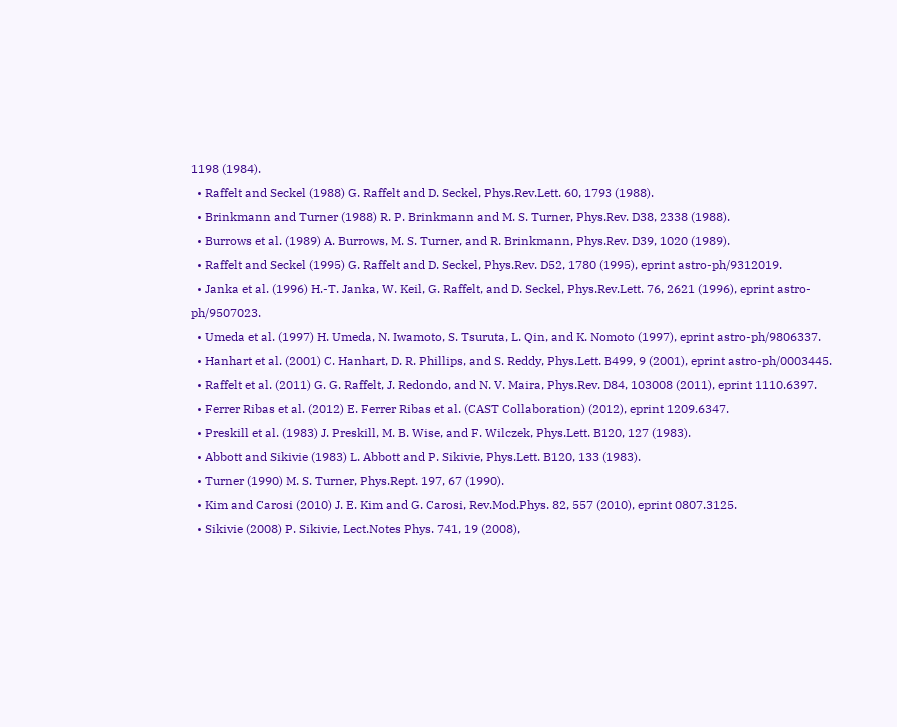1198 (1984).
  • Raffelt and Seckel (1988) G. Raffelt and D. Seckel, Phys.Rev.Lett. 60, 1793 (1988).
  • Brinkmann and Turner (1988) R. P. Brinkmann and M. S. Turner, Phys.Rev. D38, 2338 (1988).
  • Burrows et al. (1989) A. Burrows, M. S. Turner, and R. Brinkmann, Phys.Rev. D39, 1020 (1989).
  • Raffelt and Seckel (1995) G. Raffelt and D. Seckel, Phys.Rev. D52, 1780 (1995), eprint astro-ph/9312019.
  • Janka et al. (1996) H.-T. Janka, W. Keil, G. Raffelt, and D. Seckel, Phys.Rev.Lett. 76, 2621 (1996), eprint astro-ph/9507023.
  • Umeda et al. (1997) H. Umeda, N. Iwamoto, S. Tsuruta, L. Qin, and K. Nomoto (1997), eprint astro-ph/9806337.
  • Hanhart et al. (2001) C. Hanhart, D. R. Phillips, and S. Reddy, Phys.Lett. B499, 9 (2001), eprint astro-ph/0003445.
  • Raffelt et al. (2011) G. G. Raffelt, J. Redondo, and N. V. Maira, Phys.Rev. D84, 103008 (2011), eprint 1110.6397.
  • Ferrer Ribas et al. (2012) E. Ferrer Ribas et al. (CAST Collaboration) (2012), eprint 1209.6347.
  • Preskill et al. (1983) J. Preskill, M. B. Wise, and F. Wilczek, Phys.Lett. B120, 127 (1983).
  • Abbott and Sikivie (1983) L. Abbott and P. Sikivie, Phys.Lett. B120, 133 (1983).
  • Turner (1990) M. S. Turner, Phys.Rept. 197, 67 (1990).
  • Kim and Carosi (2010) J. E. Kim and G. Carosi, Rev.Mod.Phys. 82, 557 (2010), eprint 0807.3125.
  • Sikivie (2008) P. Sikivie, Lect.Notes Phys. 741, 19 (2008),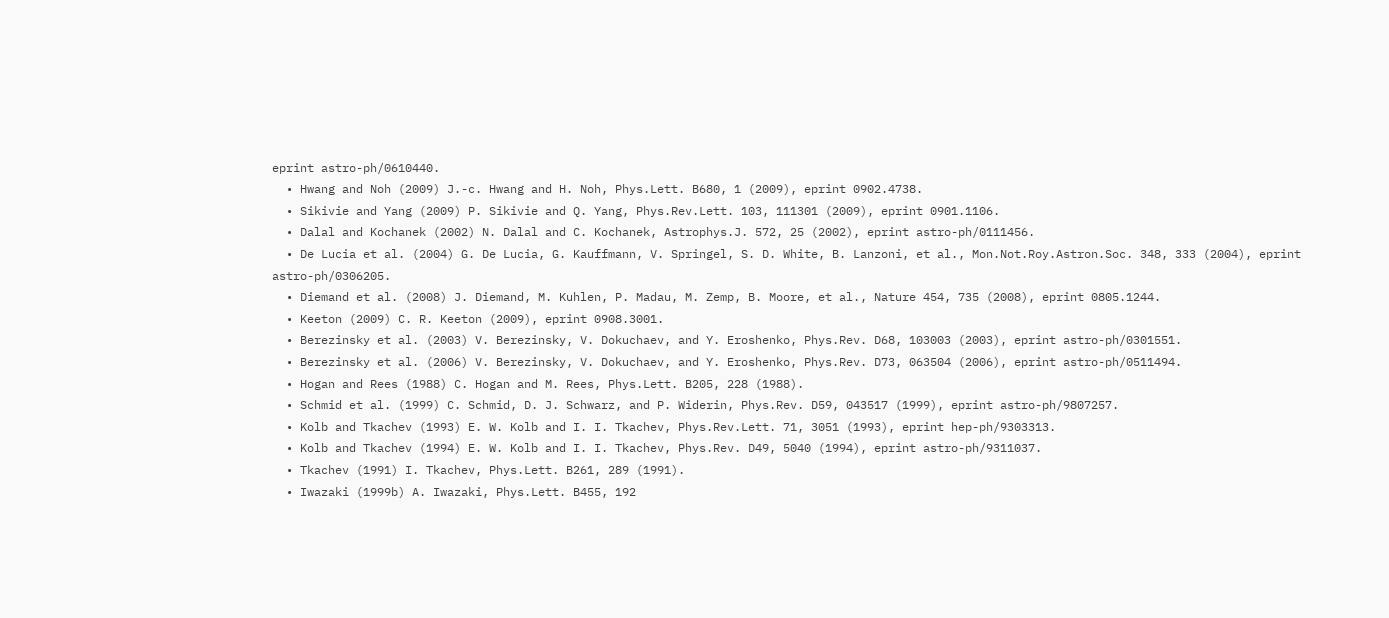eprint astro-ph/0610440.
  • Hwang and Noh (2009) J.-c. Hwang and H. Noh, Phys.Lett. B680, 1 (2009), eprint 0902.4738.
  • Sikivie and Yang (2009) P. Sikivie and Q. Yang, Phys.Rev.Lett. 103, 111301 (2009), eprint 0901.1106.
  • Dalal and Kochanek (2002) N. Dalal and C. Kochanek, Astrophys.J. 572, 25 (2002), eprint astro-ph/0111456.
  • De Lucia et al. (2004) G. De Lucia, G. Kauffmann, V. Springel, S. D. White, B. Lanzoni, et al., Mon.Not.Roy.Astron.Soc. 348, 333 (2004), eprint astro-ph/0306205.
  • Diemand et al. (2008) J. Diemand, M. Kuhlen, P. Madau, M. Zemp, B. Moore, et al., Nature 454, 735 (2008), eprint 0805.1244.
  • Keeton (2009) C. R. Keeton (2009), eprint 0908.3001.
  • Berezinsky et al. (2003) V. Berezinsky, V. Dokuchaev, and Y. Eroshenko, Phys.Rev. D68, 103003 (2003), eprint astro-ph/0301551.
  • Berezinsky et al. (2006) V. Berezinsky, V. Dokuchaev, and Y. Eroshenko, Phys.Rev. D73, 063504 (2006), eprint astro-ph/0511494.
  • Hogan and Rees (1988) C. Hogan and M. Rees, Phys.Lett. B205, 228 (1988).
  • Schmid et al. (1999) C. Schmid, D. J. Schwarz, and P. Widerin, Phys.Rev. D59, 043517 (1999), eprint astro-ph/9807257.
  • Kolb and Tkachev (1993) E. W. Kolb and I. I. Tkachev, Phys.Rev.Lett. 71, 3051 (1993), eprint hep-ph/9303313.
  • Kolb and Tkachev (1994) E. W. Kolb and I. I. Tkachev, Phys.Rev. D49, 5040 (1994), eprint astro-ph/9311037.
  • Tkachev (1991) I. Tkachev, Phys.Lett. B261, 289 (1991).
  • Iwazaki (1999b) A. Iwazaki, Phys.Lett. B455, 192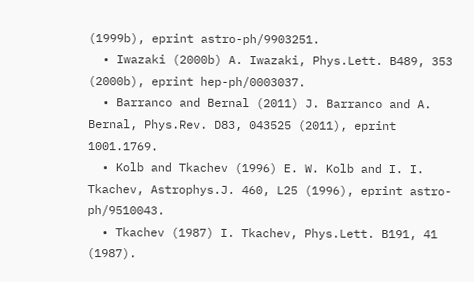(1999b), eprint astro-ph/9903251.
  • Iwazaki (2000b) A. Iwazaki, Phys.Lett. B489, 353 (2000b), eprint hep-ph/0003037.
  • Barranco and Bernal (2011) J. Barranco and A. Bernal, Phys.Rev. D83, 043525 (2011), eprint 1001.1769.
  • Kolb and Tkachev (1996) E. W. Kolb and I. I. Tkachev, Astrophys.J. 460, L25 (1996), eprint astro-ph/9510043.
  • Tkachev (1987) I. Tkachev, Phys.Lett. B191, 41 (1987).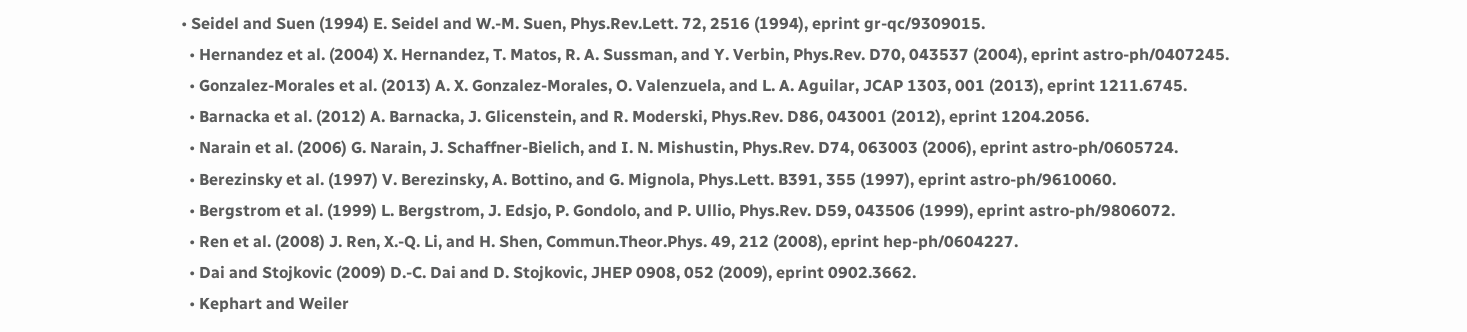• Seidel and Suen (1994) E. Seidel and W.-M. Suen, Phys.Rev.Lett. 72, 2516 (1994), eprint gr-qc/9309015.
  • Hernandez et al. (2004) X. Hernandez, T. Matos, R. A. Sussman, and Y. Verbin, Phys.Rev. D70, 043537 (2004), eprint astro-ph/0407245.
  • Gonzalez-Morales et al. (2013) A. X. Gonzalez-Morales, O. Valenzuela, and L. A. Aguilar, JCAP 1303, 001 (2013), eprint 1211.6745.
  • Barnacka et al. (2012) A. Barnacka, J. Glicenstein, and R. Moderski, Phys.Rev. D86, 043001 (2012), eprint 1204.2056.
  • Narain et al. (2006) G. Narain, J. Schaffner-Bielich, and I. N. Mishustin, Phys.Rev. D74, 063003 (2006), eprint astro-ph/0605724.
  • Berezinsky et al. (1997) V. Berezinsky, A. Bottino, and G. Mignola, Phys.Lett. B391, 355 (1997), eprint astro-ph/9610060.
  • Bergstrom et al. (1999) L. Bergstrom, J. Edsjo, P. Gondolo, and P. Ullio, Phys.Rev. D59, 043506 (1999), eprint astro-ph/9806072.
  • Ren et al. (2008) J. Ren, X.-Q. Li, and H. Shen, Commun.Theor.Phys. 49, 212 (2008), eprint hep-ph/0604227.
  • Dai and Stojkovic (2009) D.-C. Dai and D. Stojkovic, JHEP 0908, 052 (2009), eprint 0902.3662.
  • Kephart and Weiler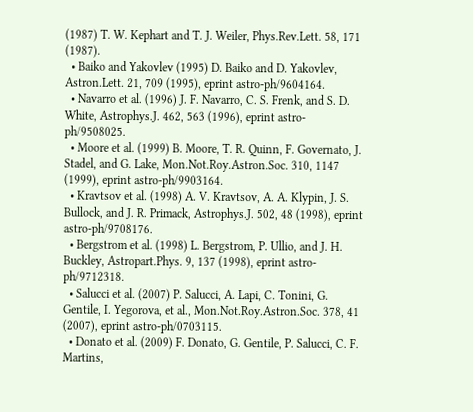(1987) T. W. Kephart and T. J. Weiler, Phys.Rev.Lett. 58, 171 (1987).
  • Baiko and Yakovlev (1995) D. Baiko and D. Yakovlev, Astron.Lett. 21, 709 (1995), eprint astro-ph/9604164.
  • Navarro et al. (1996) J. F. Navarro, C. S. Frenk, and S. D. White, Astrophys.J. 462, 563 (1996), eprint astro-ph/9508025.
  • Moore et al. (1999) B. Moore, T. R. Quinn, F. Governato, J. Stadel, and G. Lake, Mon.Not.Roy.Astron.Soc. 310, 1147 (1999), eprint astro-ph/9903164.
  • Kravtsov et al. (1998) A. V. Kravtsov, A. A. Klypin, J. S. Bullock, and J. R. Primack, Astrophys.J. 502, 48 (1998), eprint astro-ph/9708176.
  • Bergstrom et al. (1998) L. Bergstrom, P. Ullio, and J. H. Buckley, Astropart.Phys. 9, 137 (1998), eprint astro-ph/9712318.
  • Salucci et al. (2007) P. Salucci, A. Lapi, C. Tonini, G. Gentile, I. Yegorova, et al., Mon.Not.Roy.Astron.Soc. 378, 41 (2007), eprint astro-ph/0703115.
  • Donato et al. (2009) F. Donato, G. Gentile, P. Salucci, C. F. Martins,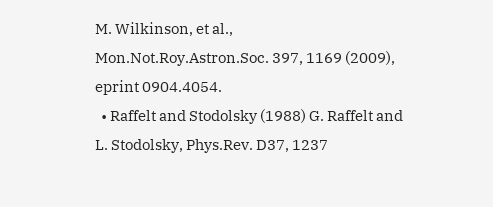M. Wilkinson, et al., Mon.Not.Roy.Astron.Soc. 397, 1169 (2009), eprint 0904.4054.
  • Raffelt and Stodolsky (1988) G. Raffelt and L. Stodolsky, Phys.Rev. D37, 1237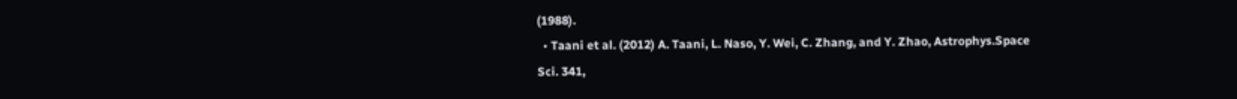(1988).
  • Taani et al. (2012) A. Taani, L. Naso, Y. Wei, C. Zhang, and Y. Zhao, Astrophys.Space Sci. 341,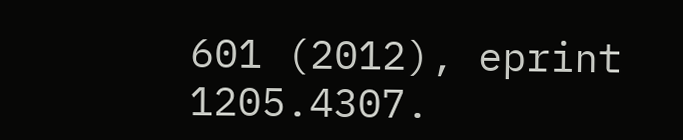601 (2012), eprint 1205.4307.